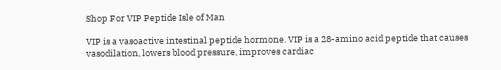Shop For VIP Peptide Isle of Man

VIP is a vasoactive intestinal peptide hormone. VIP is a 28-amino acid peptide that causes vasodilation, lowers blood pressure, improves cardiac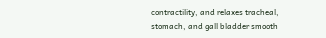contractility, and relaxes tracheal, stomach, and gall bladder smooth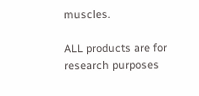muscles.

ALL products are for research purposes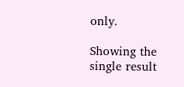only.

Showing the single result